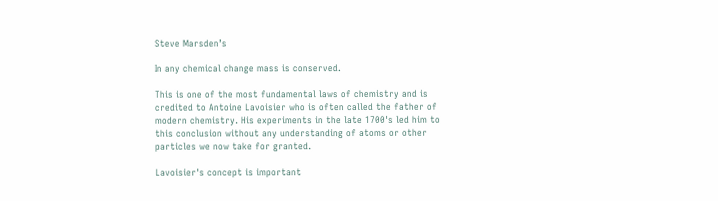Steve Marsden’s

In any chemical change mass is conserved.

This is one of the most fundamental laws of chemistry and is credited to Antoine Lavoisier who is often called the father of modern chemistry. His experiments in the late 1700's led him to this conclusion without any understanding of atoms or other particles we now take for granted.

Lavoisier's concept is important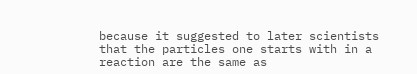because it suggested to later scientists that the particles one starts with in a reaction are the same as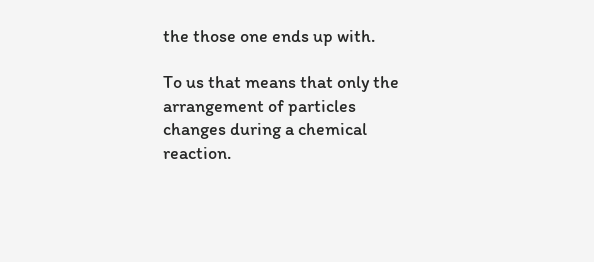the those one ends up with.

To us that means that only the arrangement of particles changes during a chemical reaction.